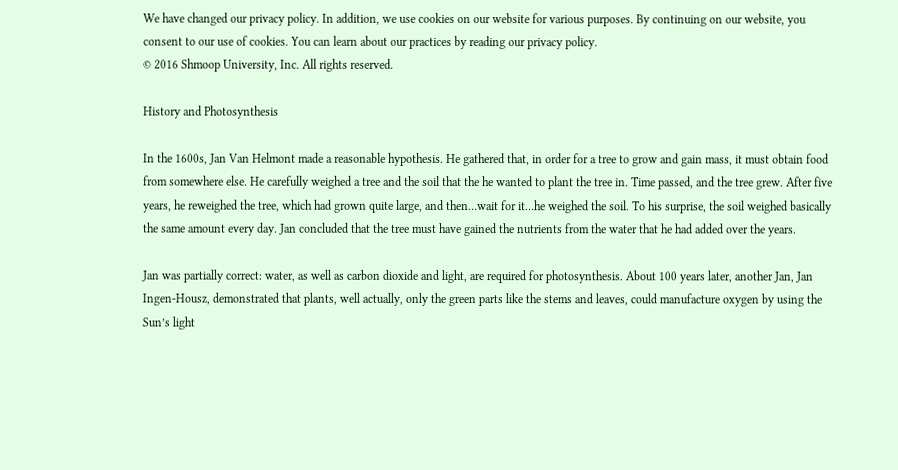We have changed our privacy policy. In addition, we use cookies on our website for various purposes. By continuing on our website, you consent to our use of cookies. You can learn about our practices by reading our privacy policy.
© 2016 Shmoop University, Inc. All rights reserved.

History and Photosynthesis

In the 1600s, Jan Van Helmont made a reasonable hypothesis. He gathered that, in order for a tree to grow and gain mass, it must obtain food from somewhere else. He carefully weighed a tree and the soil that the he wanted to plant the tree in. Time passed, and the tree grew. After five years, he reweighed the tree, which had grown quite large, and then…wait for it…he weighed the soil. To his surprise, the soil weighed basically the same amount every day. Jan concluded that the tree must have gained the nutrients from the water that he had added over the years.

Jan was partially correct: water, as well as carbon dioxide and light, are required for photosynthesis. About 100 years later, another Jan, Jan Ingen-Housz, demonstrated that plants, well actually, only the green parts like the stems and leaves, could manufacture oxygen by using the Sun’s light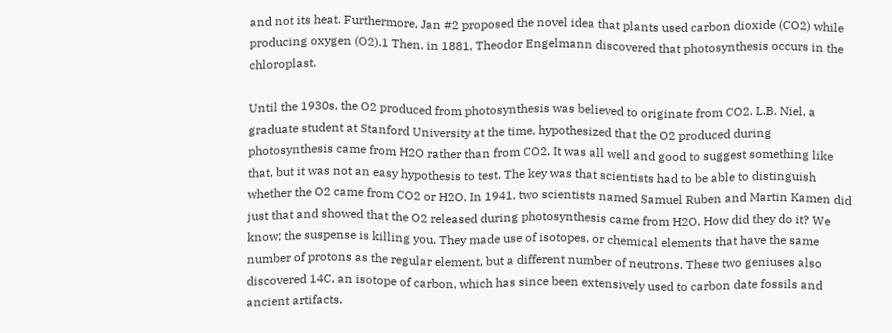and not its heat. Furthermore, Jan #2 proposed the novel idea that plants used carbon dioxide (CO2) while producing oxygen (O2).1 Then, in 1881, Theodor Engelmann discovered that photosynthesis occurs in the chloroplast.

Until the 1930s, the O2 produced from photosynthesis was believed to originate from CO2. L.B. Niel, a graduate student at Stanford University at the time, hypothesized that the O2 produced during photosynthesis came from H2O rather than from CO2. It was all well and good to suggest something like that, but it was not an easy hypothesis to test. The key was that scientists had to be able to distinguish whether the O2 came from CO2 or H2O. In 1941, two scientists named Samuel Ruben and Martin Kamen did just that and showed that the O2 released during photosynthesis came from H2O. How did they do it? We know; the suspense is killing you. They made use of isotopes, or chemical elements that have the same number of protons as the regular element, but a different number of neutrons. These two geniuses also discovered 14C, an isotope of carbon, which has since been extensively used to carbon date fossils and ancient artifacts.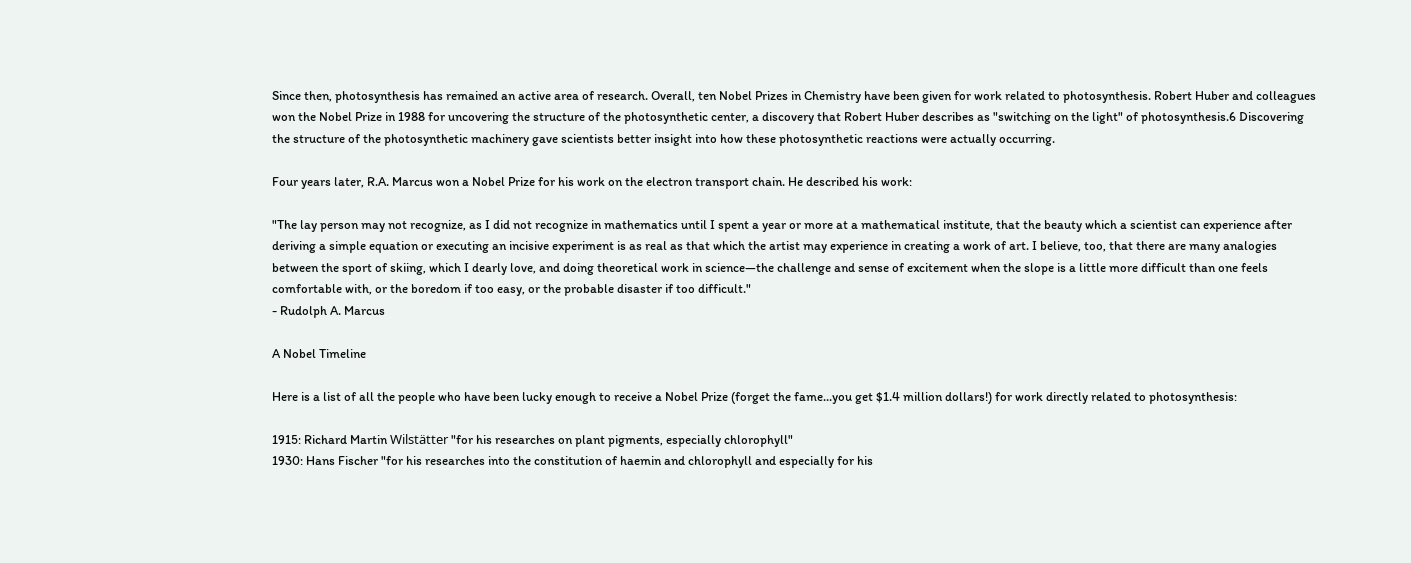Since then, photosynthesis has remained an active area of research. Overall, ten Nobel Prizes in Chemistry have been given for work related to photosynthesis. Robert Huber and colleagues won the Nobel Prize in 1988 for uncovering the structure of the photosynthetic center, a discovery that Robert Huber describes as "switching on the light" of photosynthesis.6 Discovering the structure of the photosynthetic machinery gave scientists better insight into how these photosynthetic reactions were actually occurring.

Four years later, R.A. Marcus won a Nobel Prize for his work on the electron transport chain. He described his work:

"The lay person may not recognize, as I did not recognize in mathematics until I spent a year or more at a mathematical institute, that the beauty which a scientist can experience after deriving a simple equation or executing an incisive experiment is as real as that which the artist may experience in creating a work of art. I believe, too, that there are many analogies between the sport of skiing, which I dearly love, and doing theoretical work in science—the challenge and sense of excitement when the slope is a little more difficult than one feels comfortable with, or the boredom if too easy, or the probable disaster if too difficult."
- Rudolph A. Marcus

A Nobel Timeline

Here is a list of all the people who have been lucky enough to receive a Nobel Prize (forget the fame...you get $1.4 million dollars!) for work directly related to photosynthesis:

1915: Richard Martin Wilstätter "for his researches on plant pigments, especially chlorophyll"
1930: Hans Fischer "for his researches into the constitution of haemin and chlorophyll and especially for his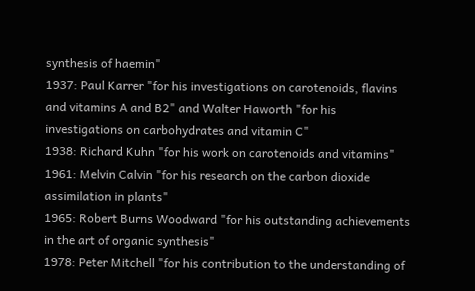synthesis of haemin"
1937: Paul Karrer "for his investigations on carotenoids, flavins and vitamins A and B2" and Walter Haworth "for his investigations on carbohydrates and vitamin C"
1938: Richard Kuhn "for his work on carotenoids and vitamins"
1961: Melvin Calvin "for his research on the carbon dioxide assimilation in plants"
1965: Robert Burns Woodward "for his outstanding achievements in the art of organic synthesis"
1978: Peter Mitchell "for his contribution to the understanding of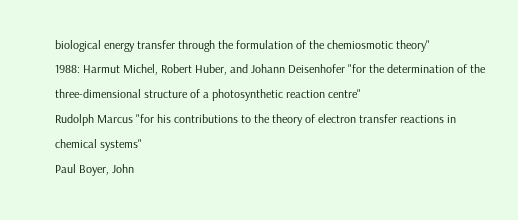biological energy transfer through the formulation of the chemiosmotic theory"
1988: Harmut Michel, Robert Huber, and Johann Deisenhofer "for the determination of the three-dimensional structure of a photosynthetic reaction centre"
Rudolph Marcus "for his contributions to the theory of electron transfer reactions in chemical systems"
Paul Boyer, John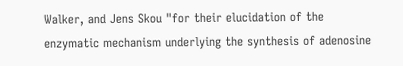Walker, and Jens Skou "for their elucidation of the enzymatic mechanism underlying the synthesis of adenosine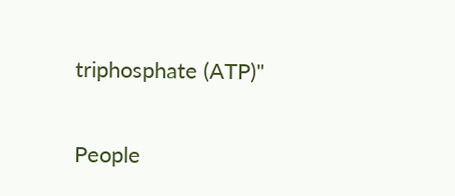triphosphate (ATP)"


People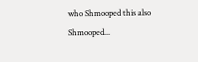who Shmooped this also Shmooped...